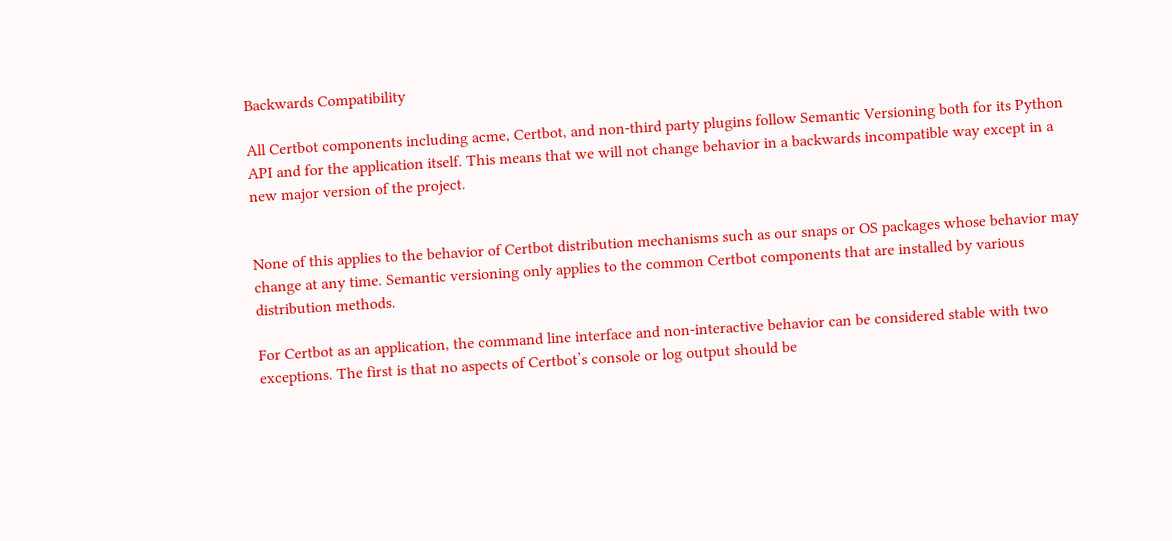Backwards Compatibility

All Certbot components including acme, Certbot, and non-third party plugins follow Semantic Versioning both for its Python API and for the application itself. This means that we will not change behavior in a backwards incompatible way except in a new major version of the project.


None of this applies to the behavior of Certbot distribution mechanisms such as our snaps or OS packages whose behavior may change at any time. Semantic versioning only applies to the common Certbot components that are installed by various distribution methods.

For Certbot as an application, the command line interface and non-interactive behavior can be considered stable with two exceptions. The first is that no aspects of Certbot’s console or log output should be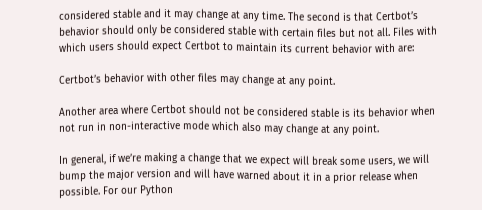considered stable and it may change at any time. The second is that Certbot’s behavior should only be considered stable with certain files but not all. Files with which users should expect Certbot to maintain its current behavior with are:

Certbot’s behavior with other files may change at any point.

Another area where Certbot should not be considered stable is its behavior when not run in non-interactive mode which also may change at any point.

In general, if we’re making a change that we expect will break some users, we will bump the major version and will have warned about it in a prior release when possible. For our Python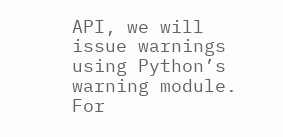API, we will issue warnings using Python’s warning module. For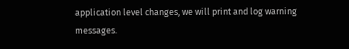application level changes, we will print and log warning messages.